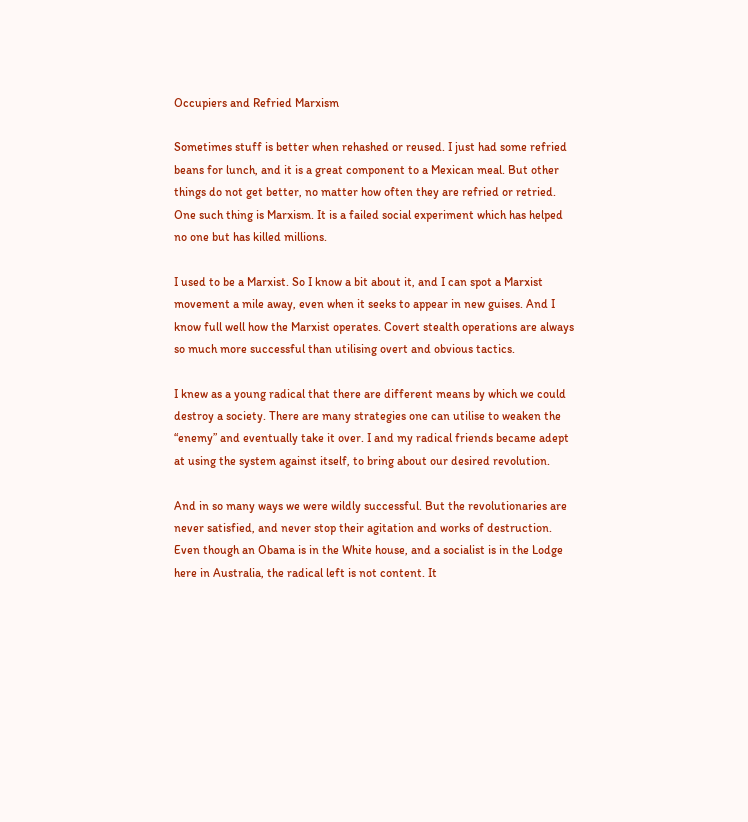Occupiers and Refried Marxism

Sometimes stuff is better when rehashed or reused. I just had some refried beans for lunch, and it is a great component to a Mexican meal. But other things do not get better, no matter how often they are refried or retried. One such thing is Marxism. It is a failed social experiment which has helped no one but has killed millions.

I used to be a Marxist. So I know a bit about it, and I can spot a Marxist movement a mile away, even when it seeks to appear in new guises. And I know full well how the Marxist operates. Covert stealth operations are always so much more successful than utilising overt and obvious tactics.

I knew as a young radical that there are different means by which we could destroy a society. There are many strategies one can utilise to weaken the “enemy” and eventually take it over. I and my radical friends became adept at using the system against itself, to bring about our desired revolution.

And in so many ways we were wildly successful. But the revolutionaries are never satisfied, and never stop their agitation and works of destruction. Even though an Obama is in the White house, and a socialist is in the Lodge here in Australia, the radical left is not content. It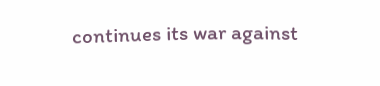continues its war against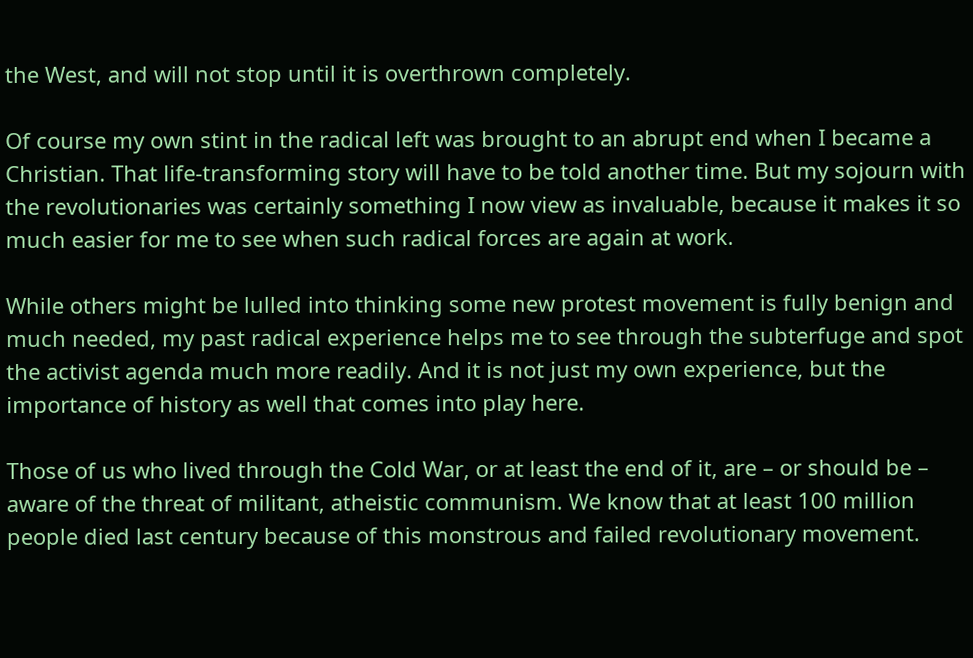the West, and will not stop until it is overthrown completely.

Of course my own stint in the radical left was brought to an abrupt end when I became a Christian. That life-transforming story will have to be told another time. But my sojourn with the revolutionaries was certainly something I now view as invaluable, because it makes it so much easier for me to see when such radical forces are again at work.

While others might be lulled into thinking some new protest movement is fully benign and much needed, my past radical experience helps me to see through the subterfuge and spot the activist agenda much more readily. And it is not just my own experience, but the importance of history as well that comes into play here.

Those of us who lived through the Cold War, or at least the end of it, are – or should be – aware of the threat of militant, atheistic communism. We know that at least 100 million people died last century because of this monstrous and failed revolutionary movement.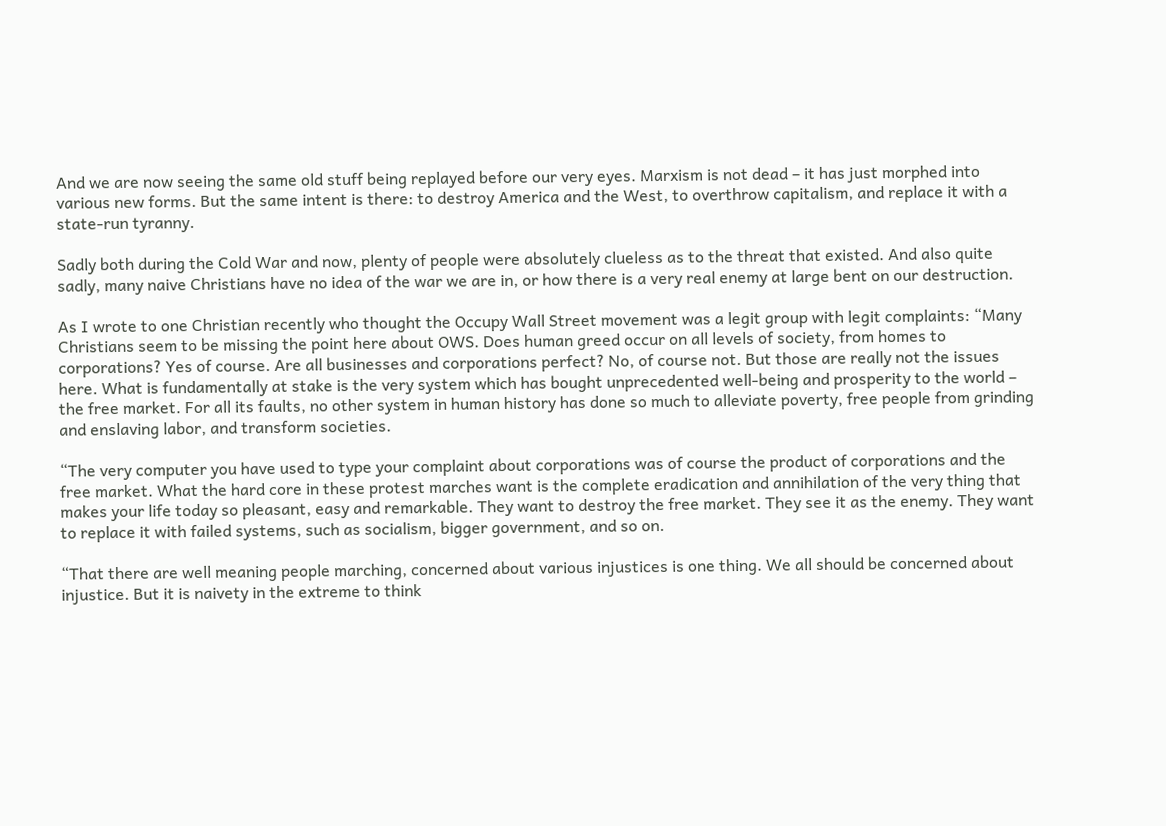And we are now seeing the same old stuff being replayed before our very eyes. Marxism is not dead – it has just morphed into various new forms. But the same intent is there: to destroy America and the West, to overthrow capitalism, and replace it with a state-run tyranny.

Sadly both during the Cold War and now, plenty of people were absolutely clueless as to the threat that existed. And also quite sadly, many naive Christians have no idea of the war we are in, or how there is a very real enemy at large bent on our destruction.

As I wrote to one Christian recently who thought the Occupy Wall Street movement was a legit group with legit complaints: “Many Christians seem to be missing the point here about OWS. Does human greed occur on all levels of society, from homes to corporations? Yes of course. Are all businesses and corporations perfect? No, of course not. But those are really not the issues here. What is fundamentally at stake is the very system which has bought unprecedented well-being and prosperity to the world – the free market. For all its faults, no other system in human history has done so much to alleviate poverty, free people from grinding and enslaving labor, and transform societies.

“The very computer you have used to type your complaint about corporations was of course the product of corporations and the free market. What the hard core in these protest marches want is the complete eradication and annihilation of the very thing that makes your life today so pleasant, easy and remarkable. They want to destroy the free market. They see it as the enemy. They want to replace it with failed systems, such as socialism, bigger government, and so on.

“That there are well meaning people marching, concerned about various injustices is one thing. We all should be concerned about injustice. But it is naivety in the extreme to think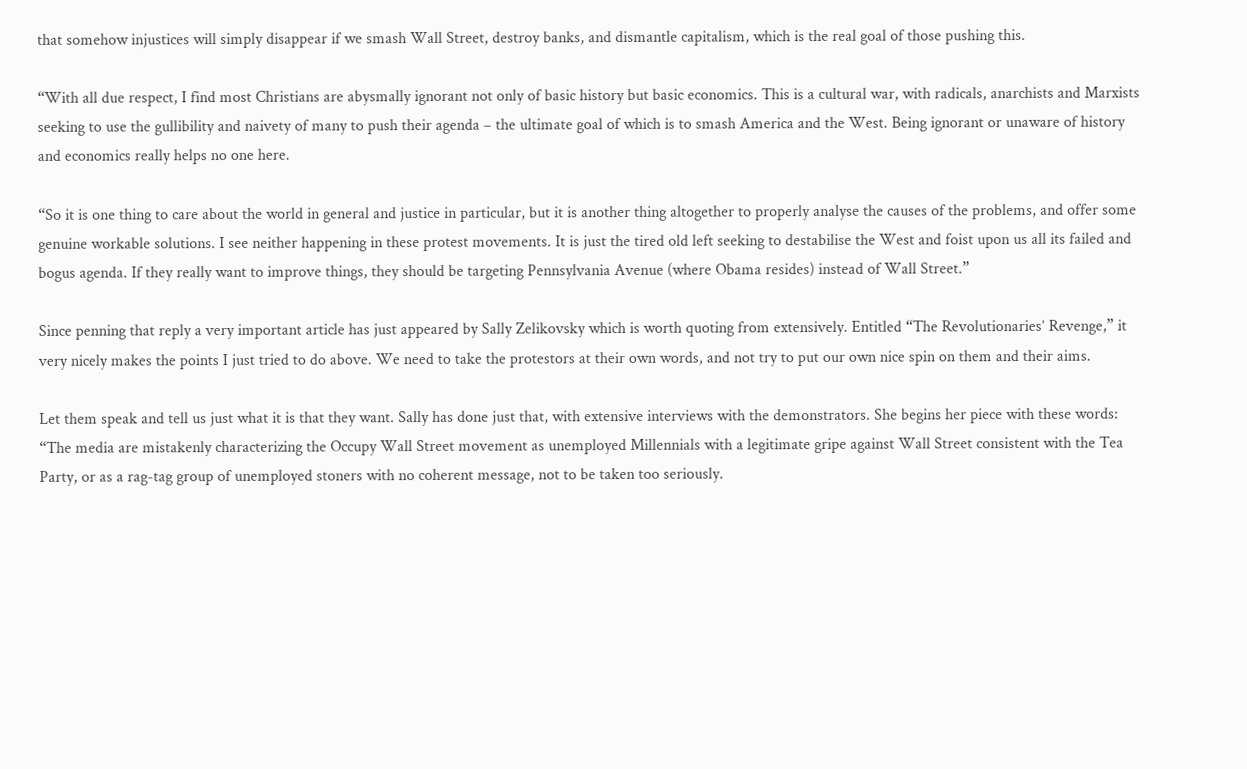that somehow injustices will simply disappear if we smash Wall Street, destroy banks, and dismantle capitalism, which is the real goal of those pushing this.

“With all due respect, I find most Christians are abysmally ignorant not only of basic history but basic economics. This is a cultural war, with radicals, anarchists and Marxists seeking to use the gullibility and naivety of many to push their agenda – the ultimate goal of which is to smash America and the West. Being ignorant or unaware of history and economics really helps no one here.

“So it is one thing to care about the world in general and justice in particular, but it is another thing altogether to properly analyse the causes of the problems, and offer some genuine workable solutions. I see neither happening in these protest movements. It is just the tired old left seeking to destabilise the West and foist upon us all its failed and bogus agenda. If they really want to improve things, they should be targeting Pennsylvania Avenue (where Obama resides) instead of Wall Street.”

Since penning that reply a very important article has just appeared by Sally Zelikovsky which is worth quoting from extensively. Entitled “The Revolutionaries’ Revenge,” it very nicely makes the points I just tried to do above. We need to take the protestors at their own words, and not try to put our own nice spin on them and their aims.

Let them speak and tell us just what it is that they want. Sally has done just that, with extensive interviews with the demonstrators. She begins her piece with these words: “The media are mistakenly characterizing the Occupy Wall Street movement as unemployed Millennials with a legitimate gripe against Wall Street consistent with the Tea Party, or as a rag-tag group of unemployed stoners with no coherent message, not to be taken too seriously.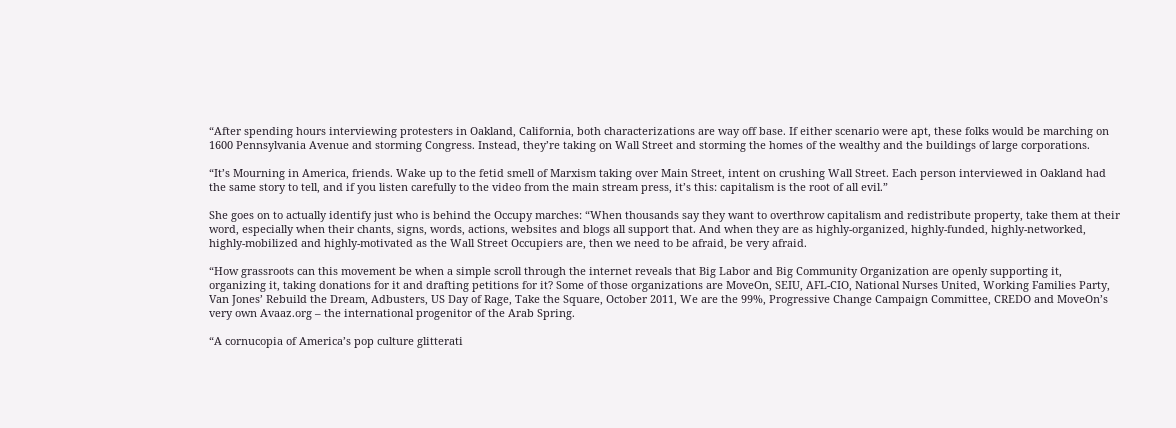“After spending hours interviewing protesters in Oakland, California, both characterizations are way off base. If either scenario were apt, these folks would be marching on 1600 Pennsylvania Avenue and storming Congress. Instead, they’re taking on Wall Street and storming the homes of the wealthy and the buildings of large corporations.

“It’s Mourning in America, friends. Wake up to the fetid smell of Marxism taking over Main Street, intent on crushing Wall Street. Each person interviewed in Oakland had the same story to tell, and if you listen carefully to the video from the main stream press, it’s this: capitalism is the root of all evil.”

She goes on to actually identify just who is behind the Occupy marches: “When thousands say they want to overthrow capitalism and redistribute property, take them at their word, especially when their chants, signs, words, actions, websites and blogs all support that. And when they are as highly-organized, highly-funded, highly-networked, highly-mobilized and highly-motivated as the Wall Street Occupiers are, then we need to be afraid, be very afraid.

“How grassroots can this movement be when a simple scroll through the internet reveals that Big Labor and Big Community Organization are openly supporting it, organizing it, taking donations for it and drafting petitions for it? Some of those organizations are MoveOn, SEIU, AFL-CIO, National Nurses United, Working Families Party, Van Jones’ Rebuild the Dream, Adbusters, US Day of Rage, Take the Square, October 2011, We are the 99%, Progressive Change Campaign Committee, CREDO and MoveOn’s very own Avaaz.org – the international progenitor of the Arab Spring.

“A cornucopia of America’s pop culture glitterati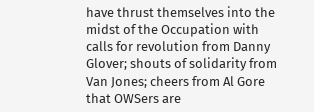have thrust themselves into the midst of the Occupation with calls for revolution from Danny Glover; shouts of solidarity from Van Jones; cheers from Al Gore that OWSers are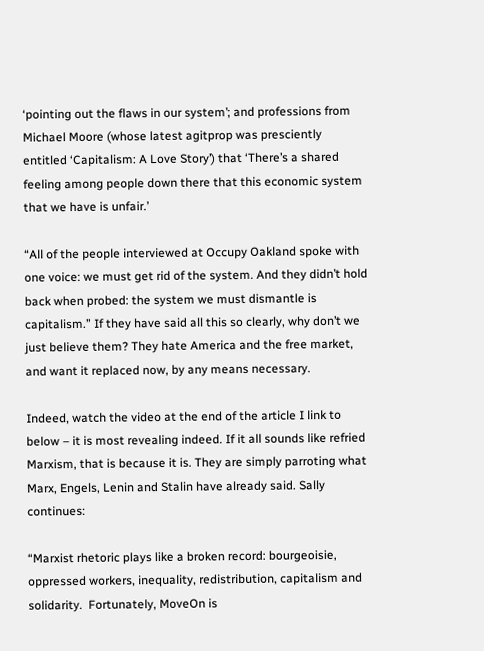‘pointing out the flaws in our system’; and professions from Michael Moore (whose latest agitprop was presciently entitled ‘Capitalism: A Love Story’) that ‘There’s a shared feeling among people down there that this economic system that we have is unfair.’

“All of the people interviewed at Occupy Oakland spoke with one voice: we must get rid of the system. And they didn’t hold back when probed: the system we must dismantle is capitalism.” If they have said all this so clearly, why don’t we just believe them? They hate America and the free market, and want it replaced now, by any means necessary.

Indeed, watch the video at the end of the article I link to below – it is most revealing indeed. If it all sounds like refried Marxism, that is because it is. They are simply parroting what Marx, Engels, Lenin and Stalin have already said. Sally continues:

“Marxist rhetoric plays like a broken record: bourgeoisie, oppressed workers, inequality, redistribution, capitalism and solidarity.  Fortunately, MoveOn is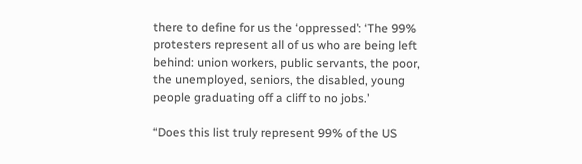there to define for us the ‘oppressed’: ‘The 99% protesters represent all of us who are being left behind: union workers, public servants, the poor, the unemployed, seniors, the disabled, young people graduating off a cliff to no jobs.’

“Does this list truly represent 99% of the US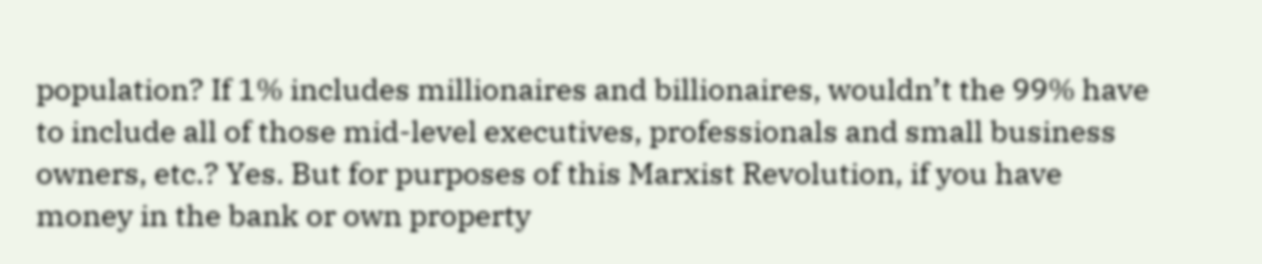population? If 1% includes millionaires and billionaires, wouldn’t the 99% have to include all of those mid-level executives, professionals and small business owners, etc.? Yes. But for purposes of this Marxist Revolution, if you have money in the bank or own property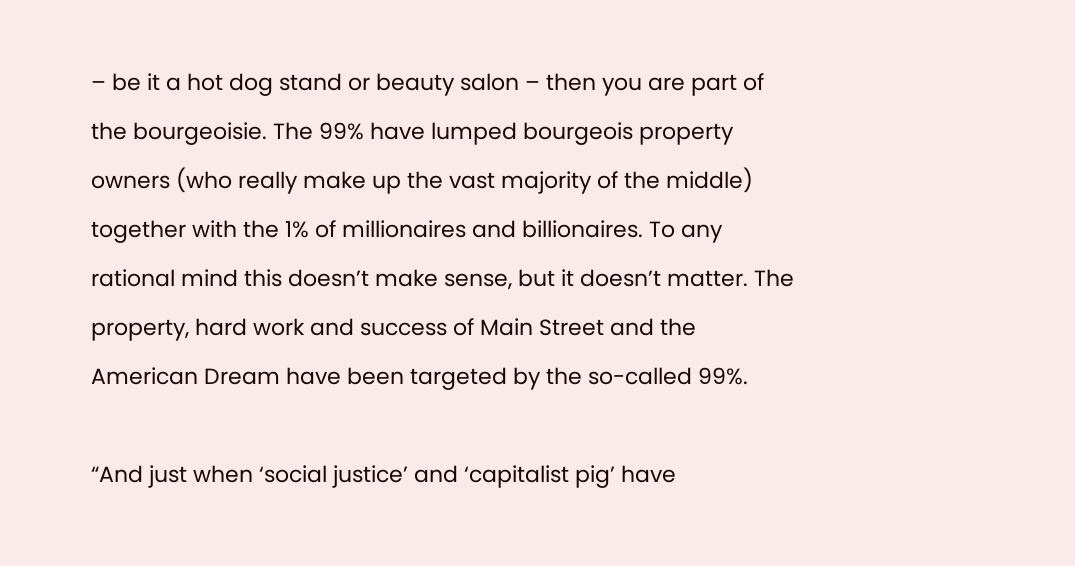– be it a hot dog stand or beauty salon – then you are part of the bourgeoisie. The 99% have lumped bourgeois property owners (who really make up the vast majority of the middle) together with the 1% of millionaires and billionaires. To any rational mind this doesn’t make sense, but it doesn’t matter. The property, hard work and success of Main Street and the American Dream have been targeted by the so-called 99%.

“And just when ‘social justice’ and ‘capitalist pig’ have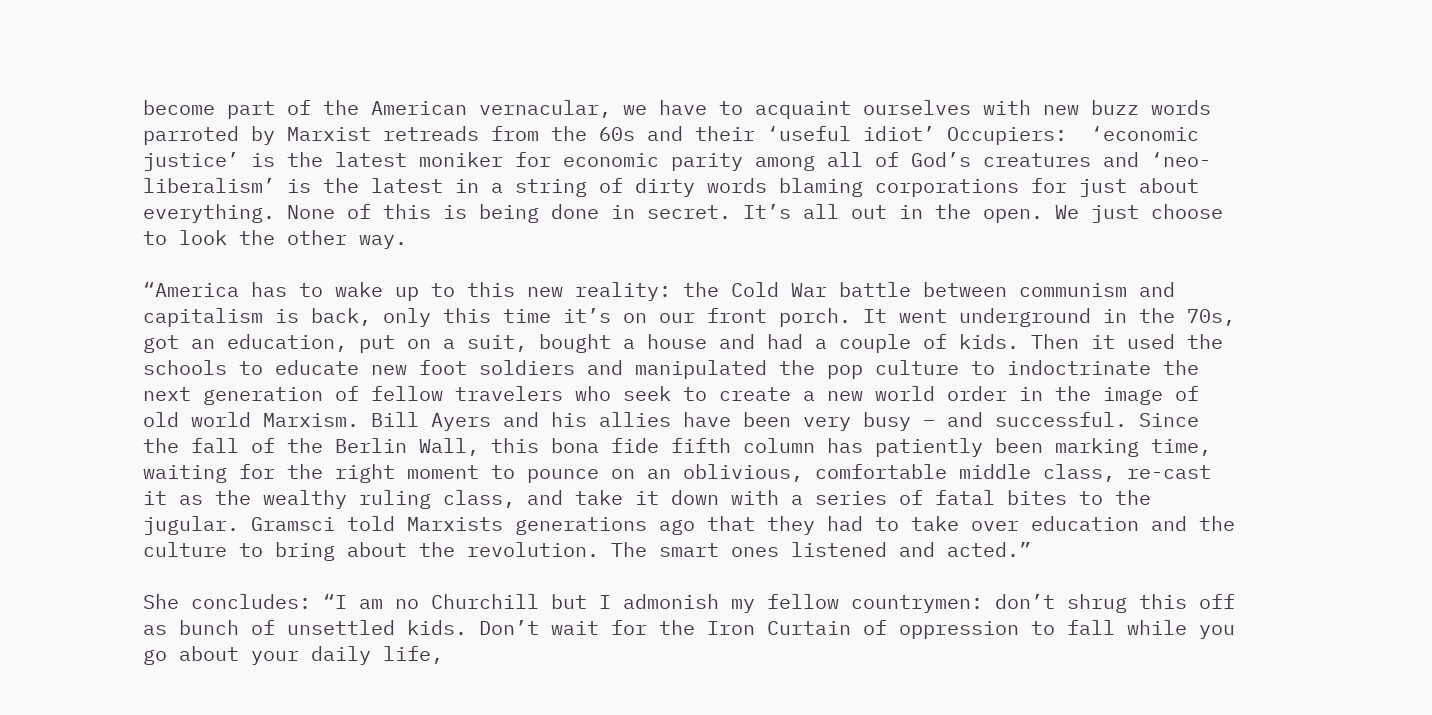become part of the American vernacular, we have to acquaint ourselves with new buzz words parroted by Marxist retreads from the 60s and their ‘useful idiot’ Occupiers:  ‘economic justice’ is the latest moniker for economic parity among all of God’s creatures and ‘neo-liberalism’ is the latest in a string of dirty words blaming corporations for just about everything. None of this is being done in secret. It’s all out in the open. We just choose to look the other way.

“America has to wake up to this new reality: the Cold War battle between communism and capitalism is back, only this time it’s on our front porch. It went underground in the 70s, got an education, put on a suit, bought a house and had a couple of kids. Then it used the schools to educate new foot soldiers and manipulated the pop culture to indoctrinate the next generation of fellow travelers who seek to create a new world order in the image of old world Marxism. Bill Ayers and his allies have been very busy – and successful. Since the fall of the Berlin Wall, this bona fide fifth column has patiently been marking time, waiting for the right moment to pounce on an oblivious, comfortable middle class, re-cast it as the wealthy ruling class, and take it down with a series of fatal bites to the jugular. Gramsci told Marxists generations ago that they had to take over education and the culture to bring about the revolution. The smart ones listened and acted.”

She concludes: “I am no Churchill but I admonish my fellow countrymen: don’t shrug this off as bunch of unsettled kids. Don’t wait for the Iron Curtain of oppression to fall while you go about your daily life,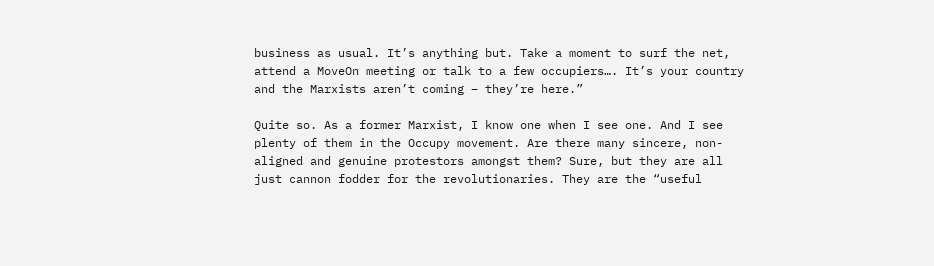business as usual. It’s anything but. Take a moment to surf the net, attend a MoveOn meeting or talk to a few occupiers…. It’s your country and the Marxists aren’t coming – they’re here.”

Quite so. As a former Marxist, I know one when I see one. And I see plenty of them in the Occupy movement. Are there many sincere, non-aligned and genuine protestors amongst them? Sure, but they are all just cannon fodder for the revolutionaries. They are the “useful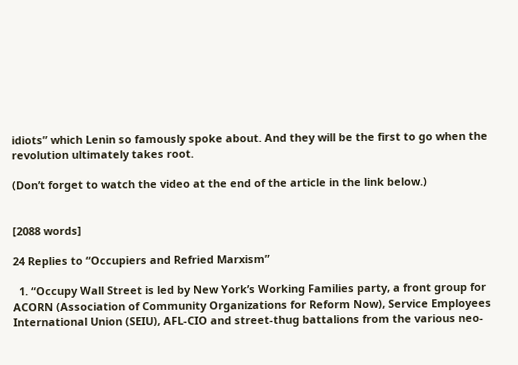idiots” which Lenin so famously spoke about. And they will be the first to go when the revolution ultimately takes root.

(Don’t forget to watch the video at the end of the article in the link below.)


[2088 words]

24 Replies to “Occupiers and Refried Marxism”

  1. “Occupy Wall Street is led by New York’s Working Families party, a front group for ACORN (Association of Community Organizations for Reform Now), Service Employees International Union (SEIU), AFL-CIO and street-thug battalions from the various neo-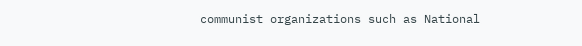communist organizations such as National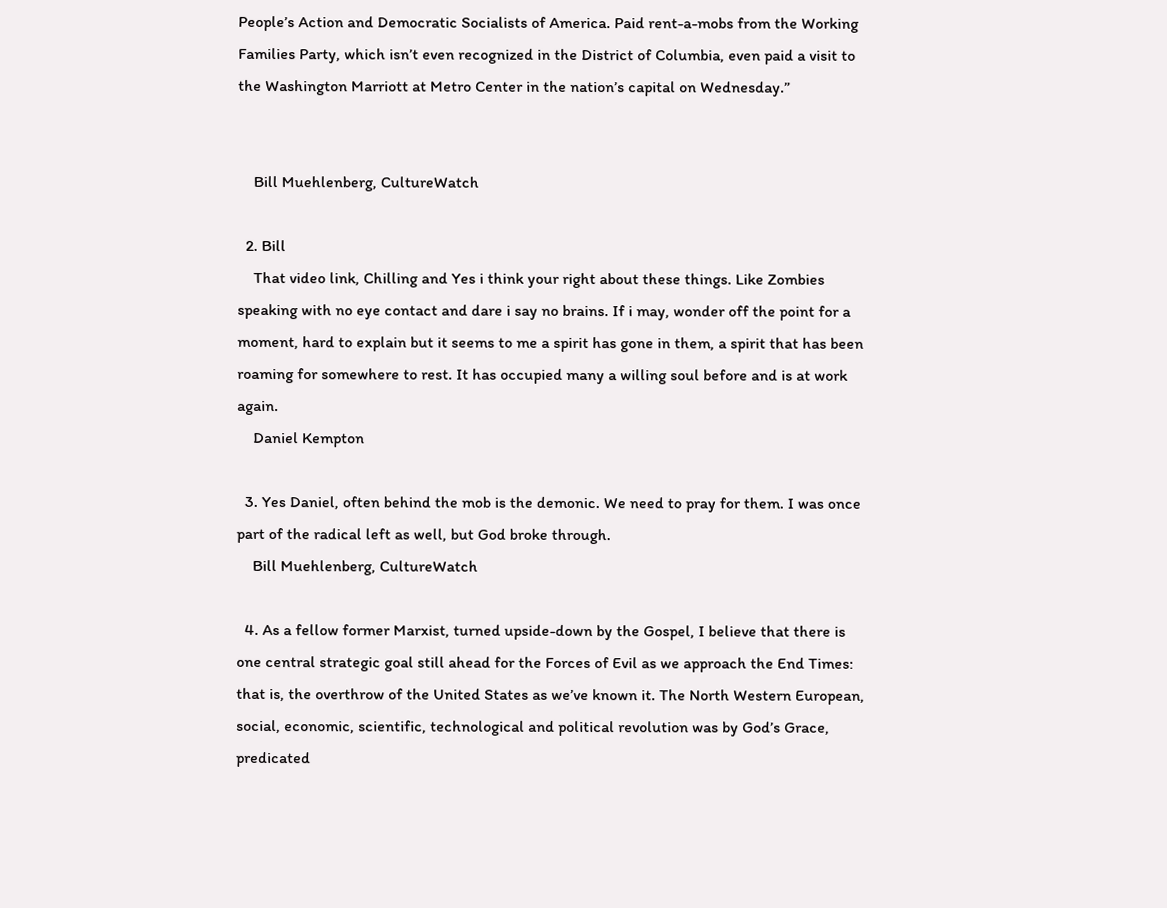People’s Action and Democratic Socialists of America. Paid rent-a-mobs from the Working Families Party, which isn’t even recognized in the District of Columbia, even paid a visit to the Washington Marriott at Metro Center in the nation’s capital on Wednesday.”


    Bill Muehlenberg, CultureWatch

  2. Bill
    That video link, Chilling and Yes i think your right about these things. Like Zombies speaking with no eye contact and dare i say no brains. If i may, wonder off the point for a moment, hard to explain but it seems to me a spirit has gone in them, a spirit that has been roaming for somewhere to rest. It has occupied many a willing soul before and is at work again.
    Daniel Kempton

  3. Yes Daniel, often behind the mob is the demonic. We need to pray for them. I was once part of the radical left as well, but God broke through.
    Bill Muehlenberg, CultureWatch

  4. As a fellow former Marxist, turned upside-down by the Gospel, I believe that there is one central strategic goal still ahead for the Forces of Evil as we approach the End Times: that is, the overthrow of the United States as we’ve known it. The North Western European, social, economic, scientific, technological and political revolution was by God’s Grace, predicated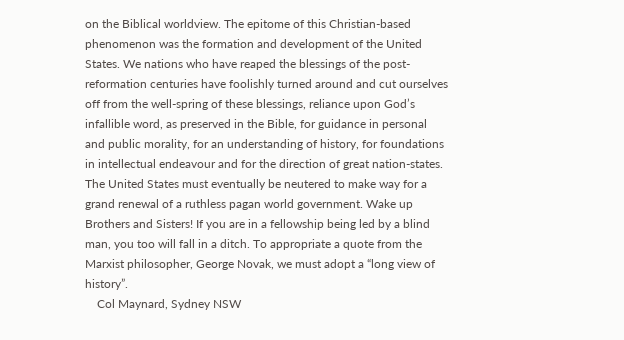on the Biblical worldview. The epitome of this Christian-based phenomenon was the formation and development of the United States. We nations who have reaped the blessings of the post-reformation centuries have foolishly turned around and cut ourselves off from the well-spring of these blessings, reliance upon God’s infallible word, as preserved in the Bible, for guidance in personal and public morality, for an understanding of history, for foundations in intellectual endeavour and for the direction of great nation-states. The United States must eventually be neutered to make way for a grand renewal of a ruthless pagan world government. Wake up Brothers and Sisters! If you are in a fellowship being led by a blind man, you too will fall in a ditch. To appropriate a quote from the Marxist philosopher, George Novak, we must adopt a “long view of history”.
    Col Maynard, Sydney NSW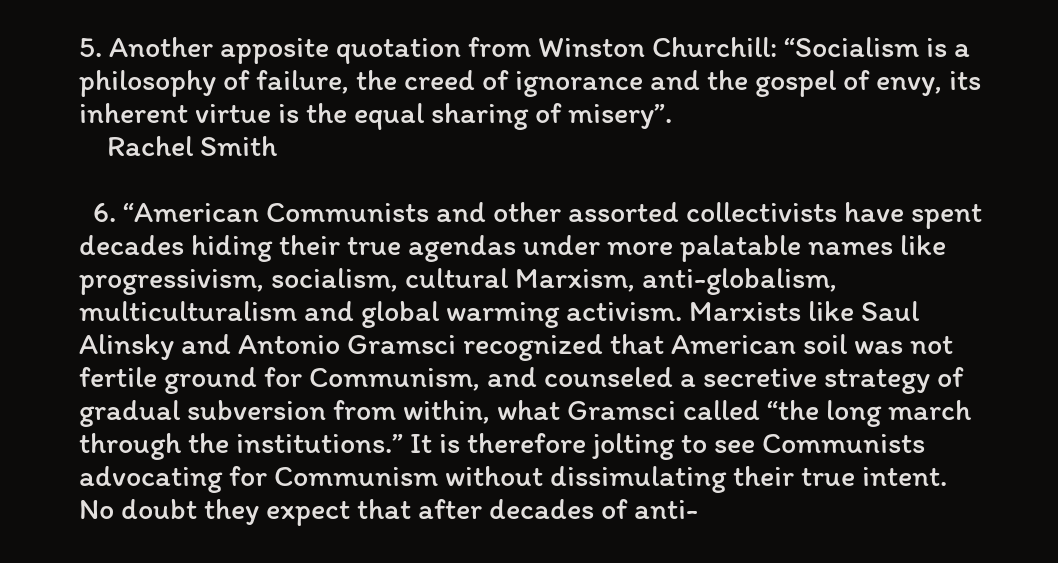5. Another apposite quotation from Winston Churchill: “Socialism is a philosophy of failure, the creed of ignorance and the gospel of envy, its inherent virtue is the equal sharing of misery”.
    Rachel Smith

  6. “American Communists and other assorted collectivists have spent decades hiding their true agendas under more palatable names like progressivism, socialism, cultural Marxism, anti-globalism, multiculturalism and global warming activism. Marxists like Saul Alinsky and Antonio Gramsci recognized that American soil was not fertile ground for Communism, and counseled a secretive strategy of gradual subversion from within, what Gramsci called “the long march through the institutions.” It is therefore jolting to see Communists advocating for Communism without dissimulating their true intent. No doubt they expect that after decades of anti-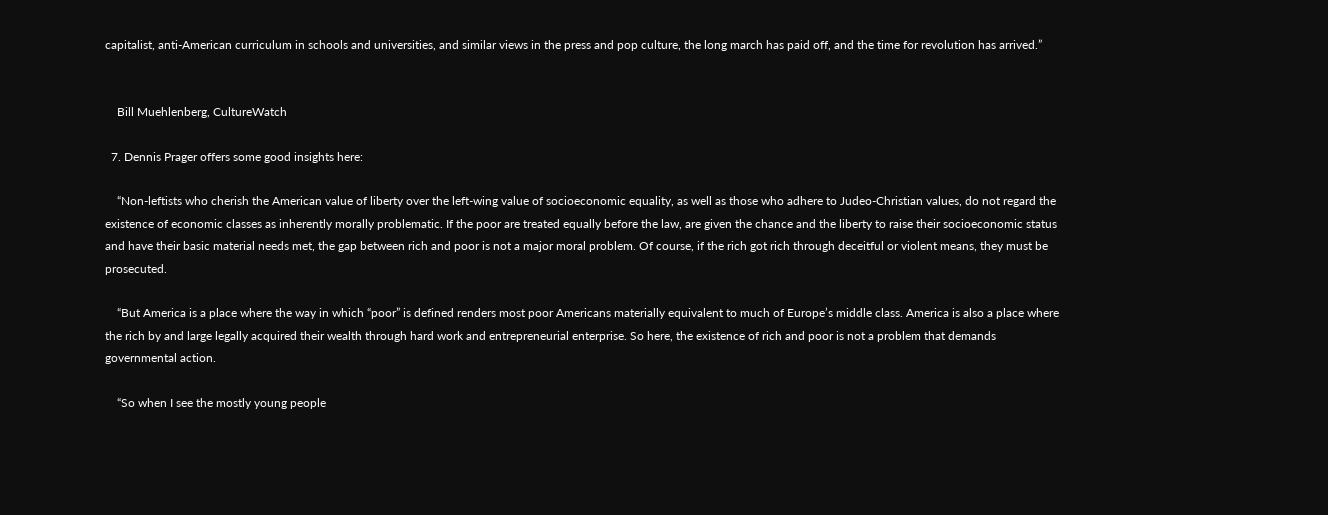capitalist, anti-American curriculum in schools and universities, and similar views in the press and pop culture, the long march has paid off, and the time for revolution has arrived.”


    Bill Muehlenberg, CultureWatch

  7. Dennis Prager offers some good insights here:

    “Non-leftists who cherish the American value of liberty over the left-wing value of socioeconomic equality, as well as those who adhere to Judeo-Christian values, do not regard the existence of economic classes as inherently morally problematic. If the poor are treated equally before the law, are given the chance and the liberty to raise their socioeconomic status and have their basic material needs met, the gap between rich and poor is not a major moral problem. Of course, if the rich got rich through deceitful or violent means, they must be prosecuted.

    “But America is a place where the way in which “poor” is defined renders most poor Americans materially equivalent to much of Europe’s middle class. America is also a place where the rich by and large legally acquired their wealth through hard work and entrepreneurial enterprise. So here, the existence of rich and poor is not a problem that demands governmental action.

    “So when I see the mostly young people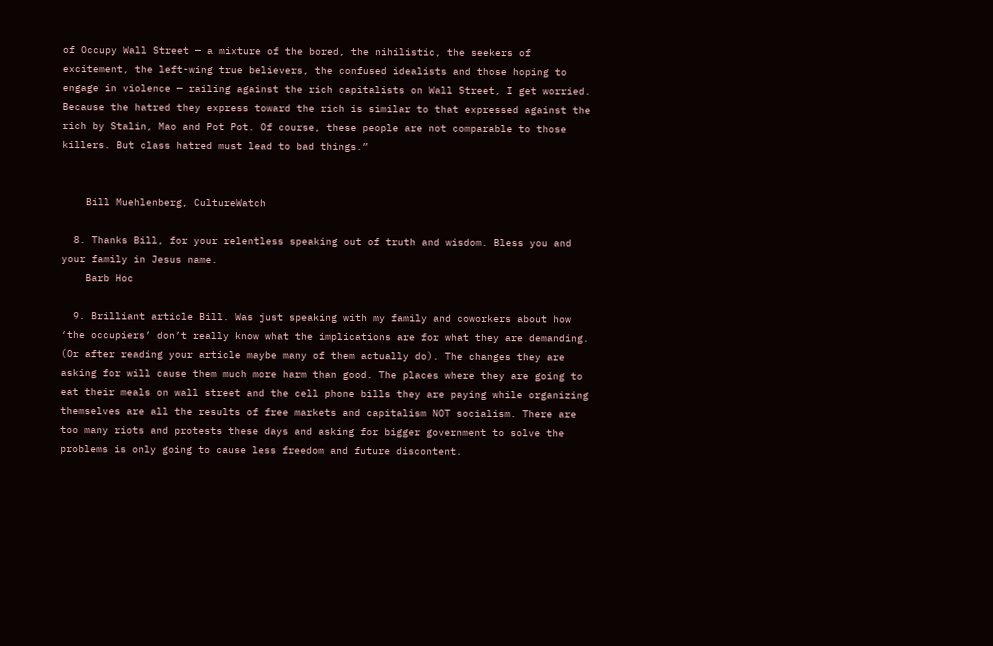of Occupy Wall Street — a mixture of the bored, the nihilistic, the seekers of excitement, the left-wing true believers, the confused idealists and those hoping to engage in violence — railing against the rich capitalists on Wall Street, I get worried. Because the hatred they express toward the rich is similar to that expressed against the rich by Stalin, Mao and Pot Pot. Of course, these people are not comparable to those killers. But class hatred must lead to bad things.”


    Bill Muehlenberg, CultureWatch

  8. Thanks Bill, for your relentless speaking out of truth and wisdom. Bless you and your family in Jesus name.
    Barb Hoc

  9. Brilliant article Bill. Was just speaking with my family and coworkers about how ‘the occupiers’ don’t really know what the implications are for what they are demanding. (Or after reading your article maybe many of them actually do). The changes they are asking for will cause them much more harm than good. The places where they are going to eat their meals on wall street and the cell phone bills they are paying while organizing themselves are all the results of free markets and capitalism NOT socialism. There are too many riots and protests these days and asking for bigger government to solve the problems is only going to cause less freedom and future discontent.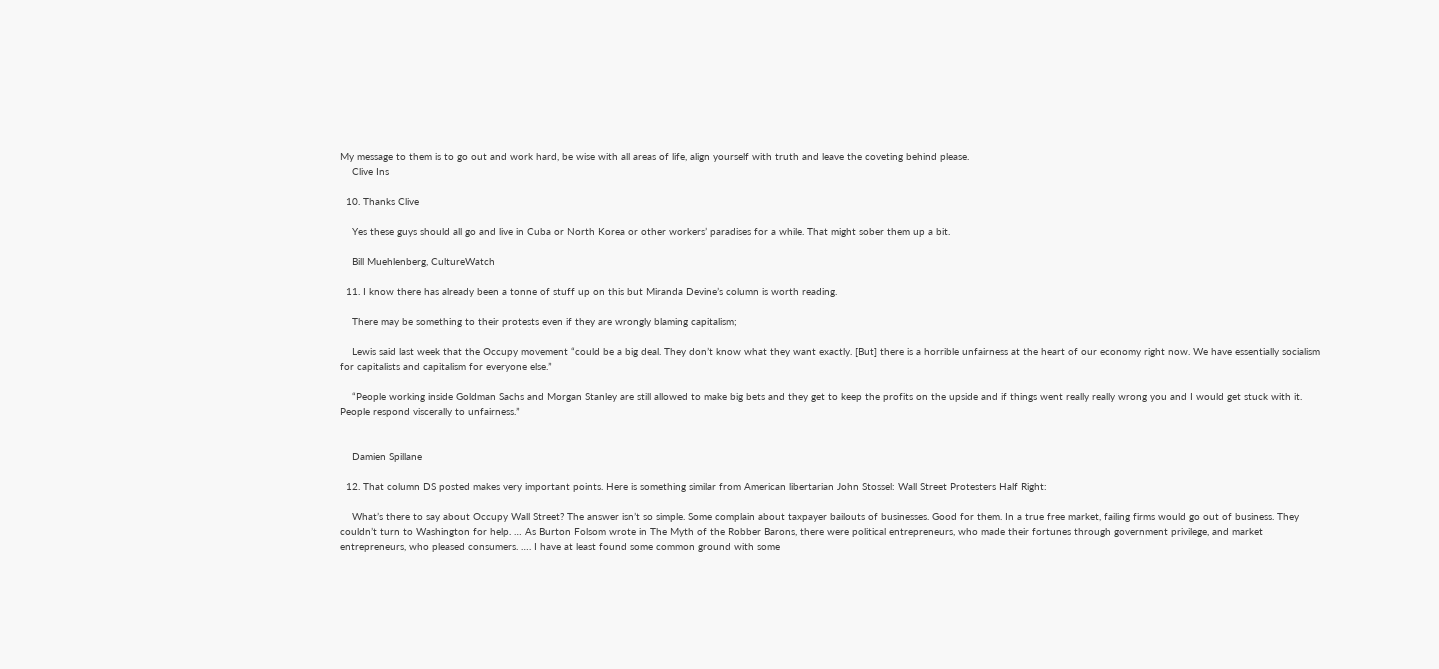My message to them is to go out and work hard, be wise with all areas of life, align yourself with truth and leave the coveting behind please.
    Clive Ins

  10. Thanks Clive

    Yes these guys should all go and live in Cuba or North Korea or other workers’ paradises for a while. That might sober them up a bit.

    Bill Muehlenberg, CultureWatch

  11. I know there has already been a tonne of stuff up on this but Miranda Devine’s column is worth reading.

    There may be something to their protests even if they are wrongly blaming capitalism;

    Lewis said last week that the Occupy movement “could be a big deal. They don’t know what they want exactly. [But] there is a horrible unfairness at the heart of our economy right now. We have essentially socialism for capitalists and capitalism for everyone else.”

    “People working inside Goldman Sachs and Morgan Stanley are still allowed to make big bets and they get to keep the profits on the upside and if things went really really wrong you and I would get stuck with it. People respond viscerally to unfairness.”


    Damien Spillane

  12. That column DS posted makes very important points. Here is something similar from American libertarian John Stossel: Wall Street Protesters Half Right:

    What’s there to say about Occupy Wall Street? The answer isn’t so simple. Some complain about taxpayer bailouts of businesses. Good for them. In a true free market, failing firms would go out of business. They couldn’t turn to Washington for help. … As Burton Folsom wrote in The Myth of the Robber Barons, there were political entrepreneurs, who made their fortunes through government privilege, and market entrepreneurs, who pleased consumers. …. I have at least found some common ground with some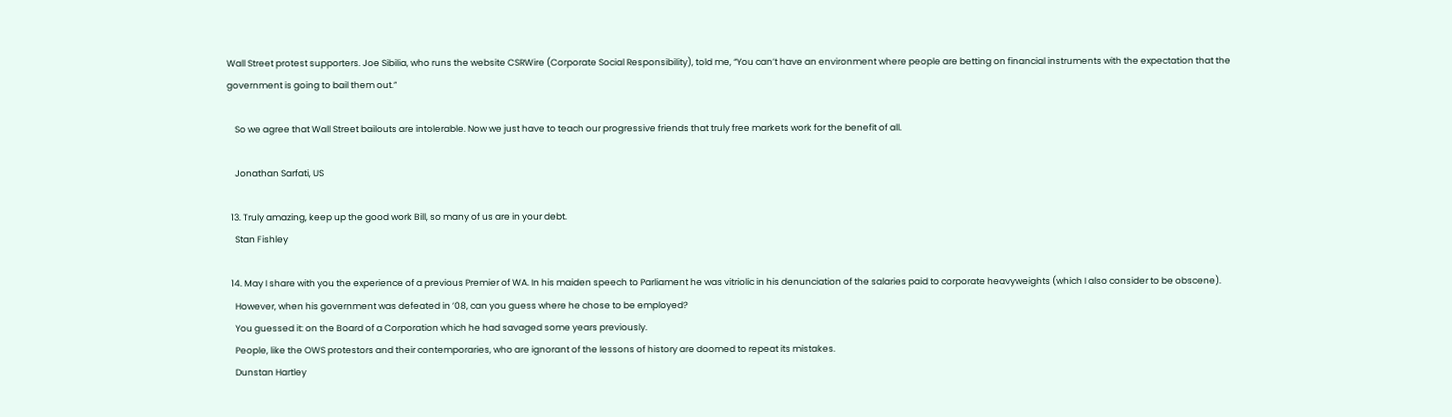Wall Street protest supporters. Joe Sibilia, who runs the website CSRWire (Corporate Social Responsibility), told me, “You can’t have an environment where people are betting on financial instruments with the expectation that the government is going to bail them out.”

    So we agree that Wall Street bailouts are intolerable. Now we just have to teach our progressive friends that truly free markets work for the benefit of all.

    Jonathan Sarfati, US

  13. Truly amazing, keep up the good work Bill, so many of us are in your debt.
    Stan Fishley

  14. May I share with you the experience of a previous Premier of WA. In his maiden speech to Parliament he was vitriolic in his denunciation of the salaries paid to corporate heavyweights (which I also consider to be obscene).
    However, when his government was defeated in ’08, can you guess where he chose to be employed?
    You guessed it: on the Board of a Corporation which he had savaged some years previously.
    People, like the OWS protestors and their contemporaries, who are ignorant of the lessons of history are doomed to repeat its mistakes.
    Dunstan Hartley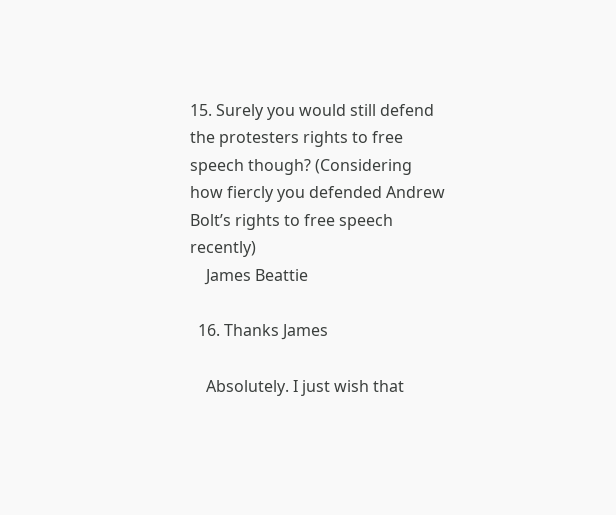15. Surely you would still defend the protesters rights to free speech though? (Considering how fiercly you defended Andrew Bolt’s rights to free speech recently)
    James Beattie

  16. Thanks James

    Absolutely. I just wish that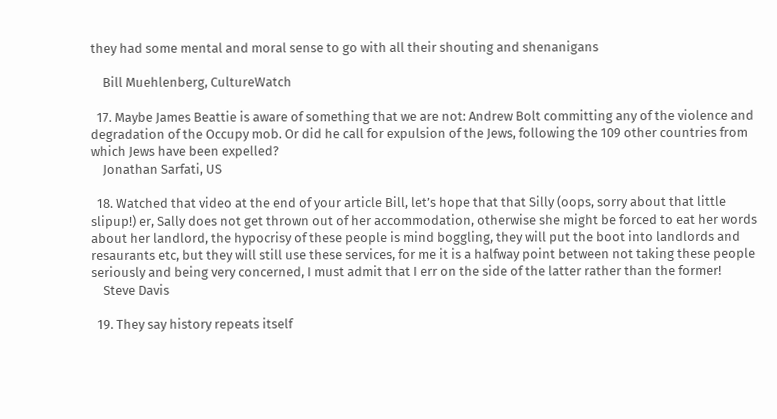they had some mental and moral sense to go with all their shouting and shenanigans

    Bill Muehlenberg, CultureWatch

  17. Maybe James Beattie is aware of something that we are not: Andrew Bolt committing any of the violence and degradation of the Occupy mob. Or did he call for expulsion of the Jews, following the 109 other countries from which Jews have been expelled?
    Jonathan Sarfati, US

  18. Watched that video at the end of your article Bill, let’s hope that that Silly (oops, sorry about that little slipup!) er, Sally does not get thrown out of her accommodation, otherwise she might be forced to eat her words about her landlord, the hypocrisy of these people is mind boggling, they will put the boot into landlords and resaurants etc, but they will still use these services, for me it is a halfway point between not taking these people seriously and being very concerned, I must admit that I err on the side of the latter rather than the former!
    Steve Davis

  19. They say history repeats itself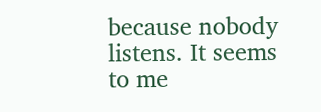because nobody listens. It seems to me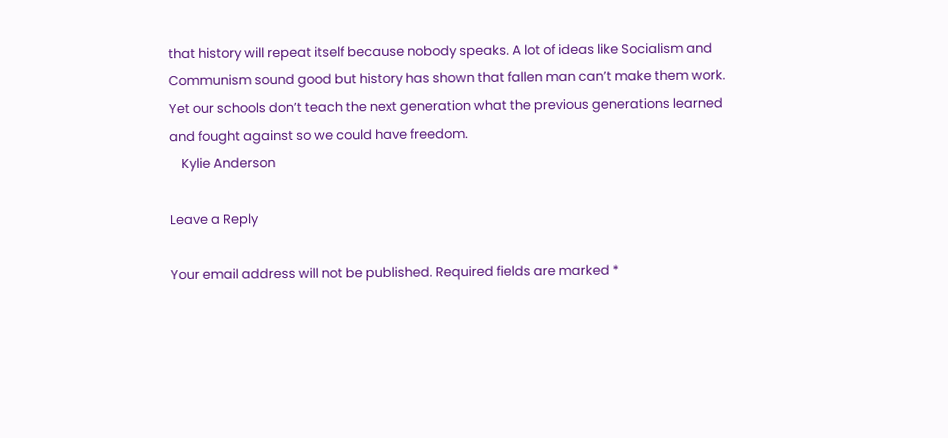that history will repeat itself because nobody speaks. A lot of ideas like Socialism and Communism sound good but history has shown that fallen man can’t make them work. Yet our schools don’t teach the next generation what the previous generations learned and fought against so we could have freedom.
    Kylie Anderson

Leave a Reply

Your email address will not be published. Required fields are marked *